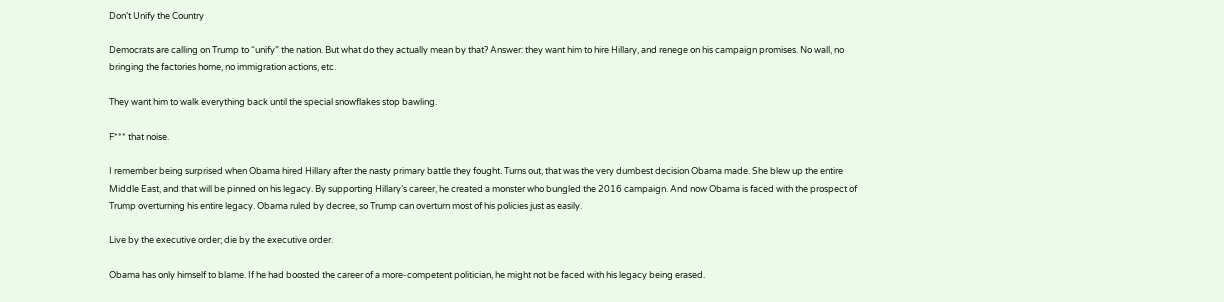Don’t Unify the Country

Democrats are calling on Trump to “unify” the nation. But what do they actually mean by that? Answer: they want him to hire Hillary, and renege on his campaign promises. No wall, no bringing the factories home, no immigration actions, etc.

They want him to walk everything back until the special snowflakes stop bawling.

F*** that noise.

I remember being surprised when Obama hired Hillary after the nasty primary battle they fought. Turns out, that was the very dumbest decision Obama made. She blew up the entire Middle East, and that will be pinned on his legacy. By supporting Hillary’s career, he created a monster who bungled the 2016 campaign. And now Obama is faced with the prospect of Trump overturning his entire legacy. Obama ruled by decree, so Trump can overturn most of his policies just as easily.

Live by the executive order; die by the executive order.

Obama has only himself to blame. If he had boosted the career of a more-competent politician, he might not be faced with his legacy being erased.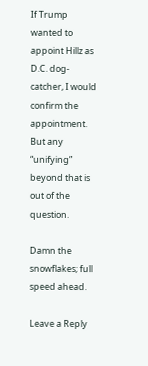If Trump wanted to appoint Hillz as D.C. dog-catcher, I would confirm the appointment. But any “unifying” beyond that is out of the question.

Damn the snowflakes; full speed ahead.

Leave a Reply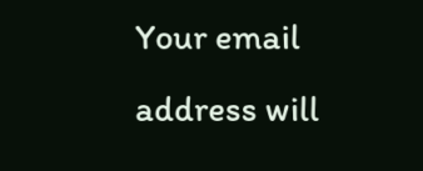Your email address will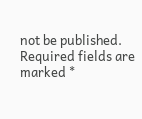not be published. Required fields are marked *